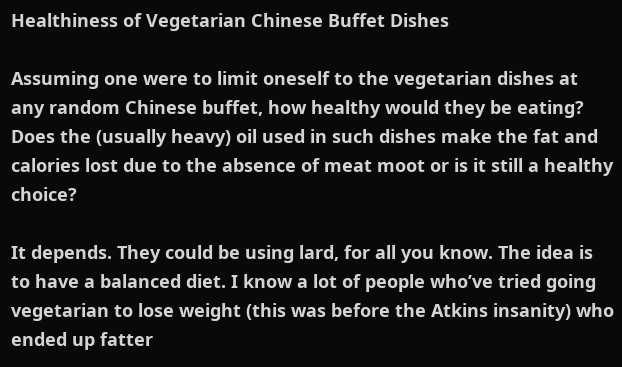Healthiness of Vegetarian Chinese Buffet Dishes

Assuming one were to limit oneself to the vegetarian dishes at any random Chinese buffet, how healthy would they be eating? Does the (usually heavy) oil used in such dishes make the fat and calories lost due to the absence of meat moot or is it still a healthy choice?

It depends. They could be using lard, for all you know. The idea is to have a balanced diet. I know a lot of people who’ve tried going vegetarian to lose weight (this was before the Atkins insanity) who ended up fatter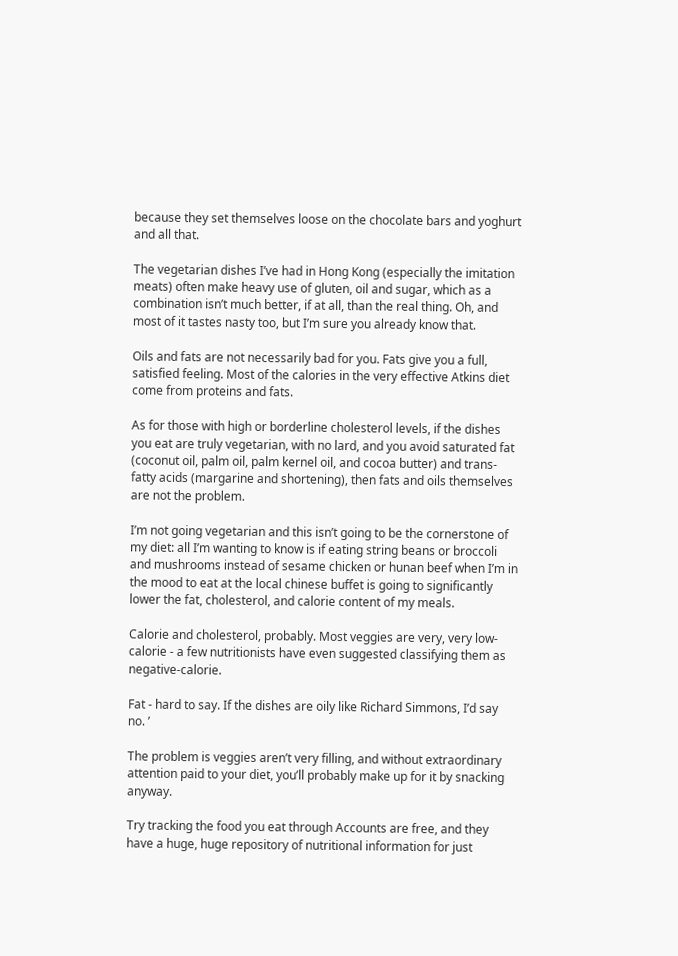because they set themselves loose on the chocolate bars and yoghurt and all that.

The vegetarian dishes I’ve had in Hong Kong (especially the imitation meats) often make heavy use of gluten, oil and sugar, which as a combination isn’t much better, if at all, than the real thing. Oh, and most of it tastes nasty too, but I’m sure you already know that.

Oils and fats are not necessarily bad for you. Fats give you a full, satisfied feeling. Most of the calories in the very effective Atkins diet come from proteins and fats.

As for those with high or borderline cholesterol levels, if the dishes you eat are truly vegetarian, with no lard, and you avoid saturated fat (coconut oil, palm oil, palm kernel oil, and cocoa butter) and trans-fatty acids (margarine and shortening), then fats and oils themselves are not the problem.

I’m not going vegetarian and this isn’t going to be the cornerstone of my diet: all I’m wanting to know is if eating string beans or broccoli and mushrooms instead of sesame chicken or hunan beef when I’m in the mood to eat at the local chinese buffet is going to significantly lower the fat, cholesterol, and calorie content of my meals.

Calorie and cholesterol, probably. Most veggies are very, very low-calorie - a few nutritionists have even suggested classifying them as negative-calorie.

Fat - hard to say. If the dishes are oily like Richard Simmons, I’d say no. ’

The problem is veggies aren’t very filling, and without extraordinary attention paid to your diet, you’ll probably make up for it by snacking anyway.

Try tracking the food you eat through Accounts are free, and they have a huge, huge repository of nutritional information for just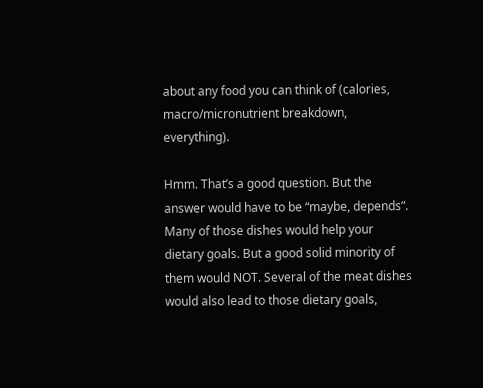about any food you can think of (calories, macro/micronutrient breakdown, everything).

Hmm. That’s a good question. But the answer would have to be “maybe, depends”.
Many of those dishes would help your dietary goals. But a good solid minority of them would NOT. Several of the meat dishes would also lead to those dietary goals,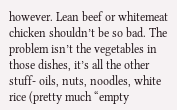however. Lean beef or whitemeat chicken shouldn’t be so bad. The problem isn’t the vegetables in those dishes, it’s all the other stuff- oils, nuts, noodles, white rice (pretty much “empty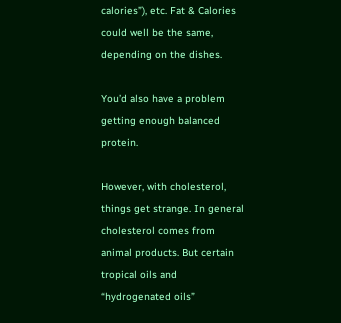calories”), etc. Fat & Calories could well be the same, depending on the dishes.

You’d also have a problem getting enough balanced protein.

However, with cholesterol, things get strange. In general cholesterol comes from animal products. But certain tropical oils and “hydrogenated oils”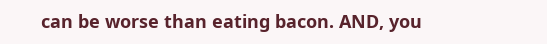can be worse than eating bacon. AND, you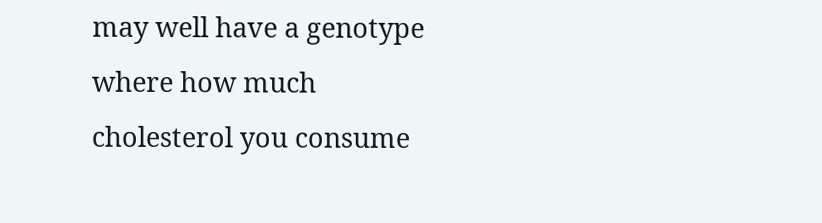may well have a genotype where how much cholesterol you consume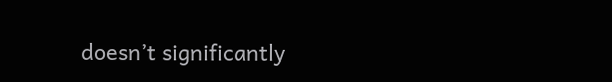doesn’t significantly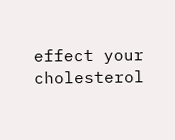effect your cholesterol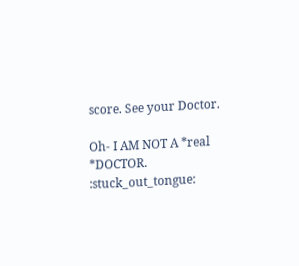score. See your Doctor.

Oh- I AM NOT A *real *DOCTOR. :stuck_out_tongue: